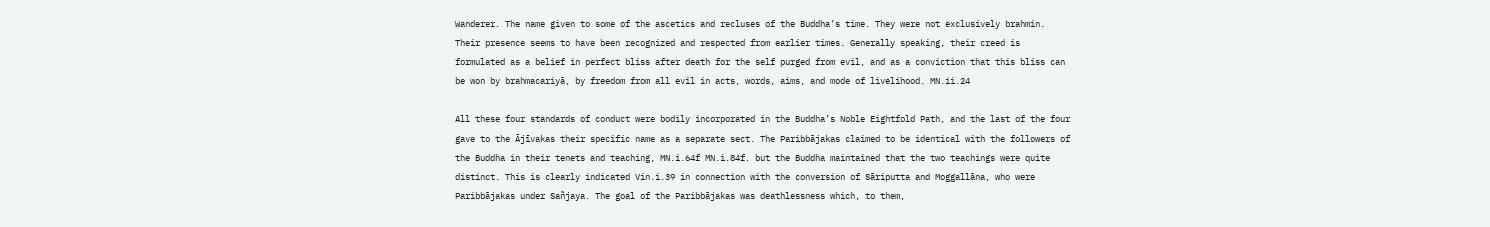Wanderer. The name given to some of the ascetics and recluses of the Buddha’s time. They were not exclusively brahmin. Their presence seems to have been recognized and respected from earlier times. Generally speaking, their creed is formulated as a belief in perfect bliss after death for the self purged from evil, and as a conviction that this bliss can be won by brahmacariyā, by freedom from all evil in acts, words, aims, and mode of livelihood. MN.ii.24

All these four standards of conduct were bodily incorporated in the Buddha’s Noble Eightfold Path, and the last of the four gave to the Ājīvakas their specific name as a separate sect. The Paribbājakas claimed to be identical with the followers of the Buddha in their tenets and teaching, MN.i.64f MN.i.84f. but the Buddha maintained that the two teachings were quite distinct. This is clearly indicated Vin.i.39 in connection with the conversion of Sāriputta and Moggallāna, who were Paribbājakas under Sañjaya. The goal of the Paribbājakas was deathlessness which, to them,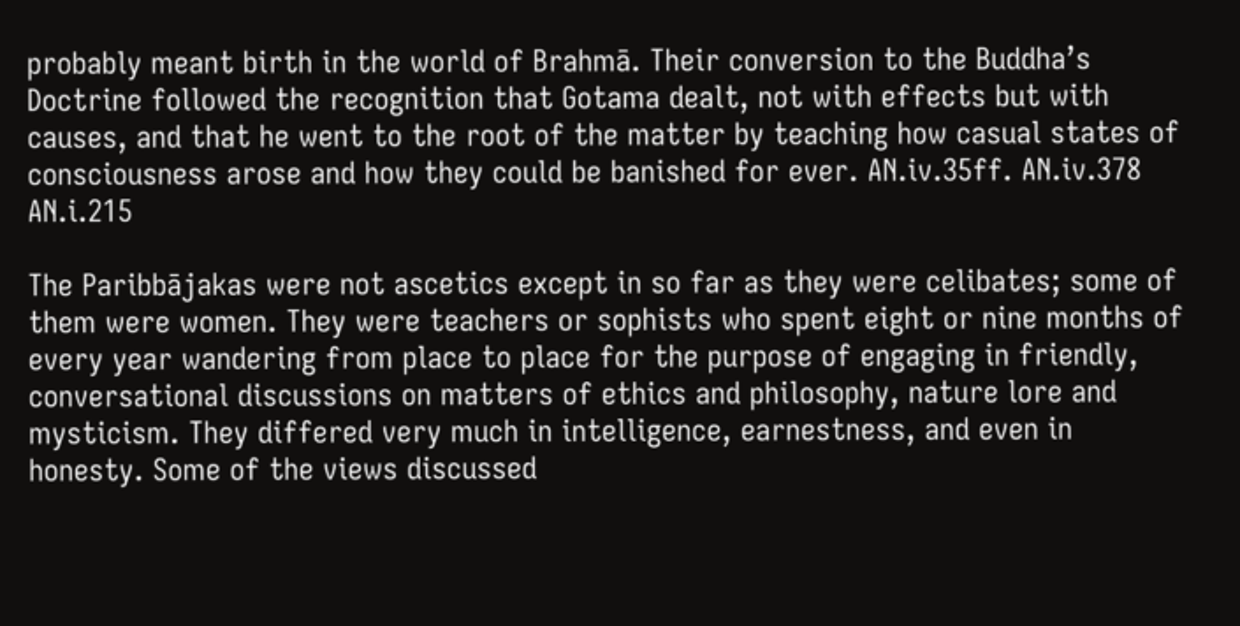probably meant birth in the world of Brahmā. Their conversion to the Buddha’s Doctrine followed the recognition that Gotama dealt, not with effects but with causes, and that he went to the root of the matter by teaching how casual states of consciousness arose and how they could be banished for ever. AN.iv.35ff. AN.iv.378 AN.i.215

The Paribbājakas were not ascetics except in so far as they were celibates; some of them were women. They were teachers or sophists who spent eight or nine months of every year wandering from place to place for the purpose of engaging in friendly, conversational discussions on matters of ethics and philosophy, nature lore and mysticism. They differed very much in intelligence, earnestness, and even in honesty. Some of the views discussed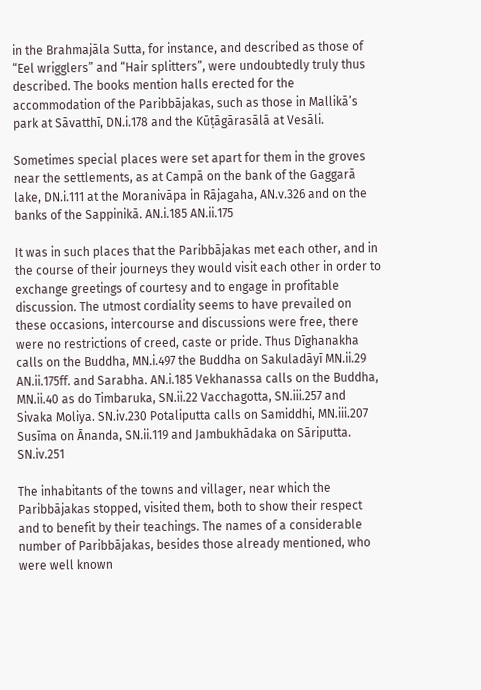in the Brahmajāla Sutta, for instance, and described as those of “Eel wrigglers” and “Hair splitters”, were undoubtedly truly thus described. The books mention halls erected for the accommodation of the Paribbājakas, such as those in Mallikā’s park at Sāvatthī, DN.i.178 and the Kūṭāgārasālā at Vesāli.

Sometimes special places were set apart for them in the groves near the settlements, as at Campā on the bank of the Gaggarā lake, DN.i.111 at the Moranivāpa in Rājagaha, AN.v.326 and on the banks of the Sappinikā. AN.i.185 AN.ii.175

It was in such places that the Paribbājakas met each other, and in the course of their journeys they would visit each other in order to exchange greetings of courtesy and to engage in profitable discussion. The utmost cordiality seems to have prevailed on these occasions, intercourse and discussions were free, there were no restrictions of creed, caste or pride. Thus Dīghanakha calls on the Buddha, MN.i.497 the Buddha on Sakuladāyī MN.ii.29 AN.ii.175ff. and Sarabha. AN.i.185 Vekhanassa calls on the Buddha, MN.ii.40 as do Timbaruka, SN.ii.22 Vacchagotta, SN.iii.257 and Sivaka Moliya. SN.iv.230 Potaliputta calls on Samiddhi, MN.iii.207 Susīma on Ānanda, SN.ii.119 and Jambukhādaka on Sāriputta. SN.iv.251

The inhabitants of the towns and villager, near which the Paribbājakas stopped, visited them, both to show their respect and to benefit by their teachings. The names of a considerable number of Paribbājakas, besides those already mentioned, who were well known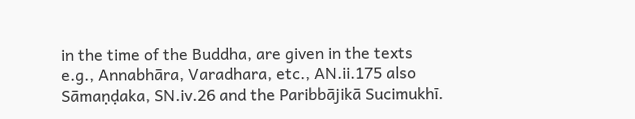in the time of the Buddha, are given in the texts e.g., Annabhāra, Varadhara, etc., AN.ii.175 also Sāmaṇḍaka, SN.iv.26 and the Paribbājikā Sucimukhī.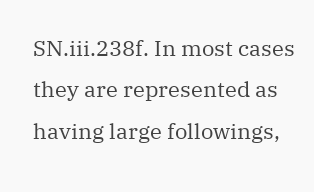SN.iii.238f. In most cases they are represented as having large followings,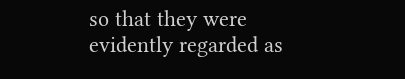so that they were evidently regarded as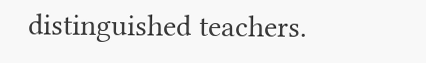distinguished teachers.